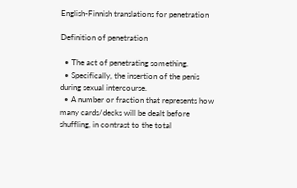English-Finnish translations for penetration

Definition of penetration

  • The act of penetrating something.
  • Specifically, the insertion of the penis during sexual intercourse.
  • A number or fraction that represents how many cards/decks will be dealt before shuffling, in contrast to the total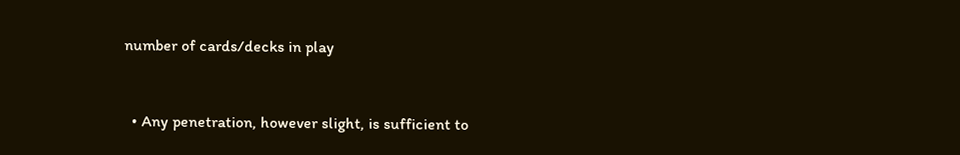number of cards/decks in play


  • Any penetration, however slight, is sufficient to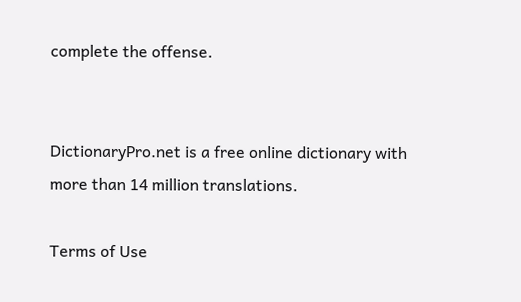complete the offense.


DictionaryPro.net is a free online dictionary with more than 14 million translations.

Terms of Use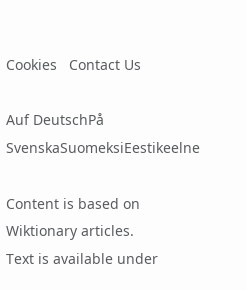Cookies   Contact Us

Auf DeutschPå SvenskaSuomeksiEestikeelne

Content is based on Wiktionary articles.
Text is available under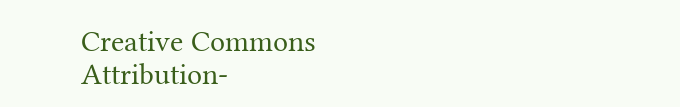Creative Commons Attribution-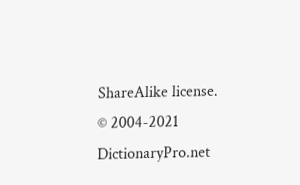ShareAlike license.
© 2004-2021 DictionaryPro.net